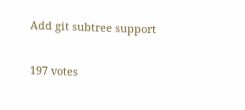Add git subtree support

197 votes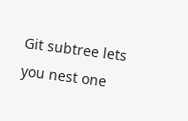Git subtree lets you nest one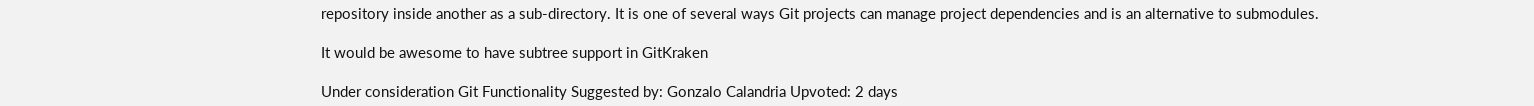repository inside another as a sub-directory. It is one of several ways Git projects can manage project dependencies and is an alternative to submodules.

It would be awesome to have subtree support in GitKraken

Under consideration Git Functionality Suggested by: Gonzalo Calandria Upvoted: 2 days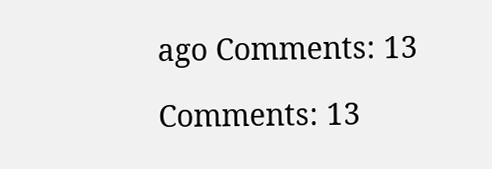ago Comments: 13

Comments: 13